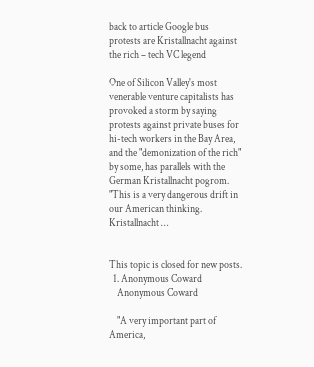back to article Google bus protests are Kristallnacht against the rich – tech VC legend

One of Silicon Valley's most venerable venture capitalists has provoked a storm by saying protests against private buses for hi-tech workers in the Bay Area, and the "demonization of the rich" by some, has parallels with the German Kristallnacht pogrom. "This is a very dangerous drift in our American thinking. Kristallnacht …


This topic is closed for new posts.
  1. Anonymous Coward
    Anonymous Coward

    "A very important part of America,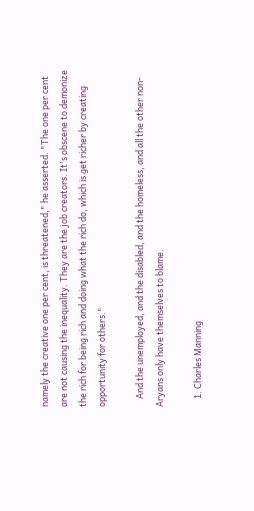namely the creative one per cent, is threatened," he asserted. "The one per cent are not causing the inequality. They are the job creators. It's obscene to demonize the rich for being rich and doing what the rich do, which is get richer by creating opportunity for others."

    And the unemployed, and the disabled, and the homeless, and all the other non-Aryans only have themselves to blame.

    1. Charles Manning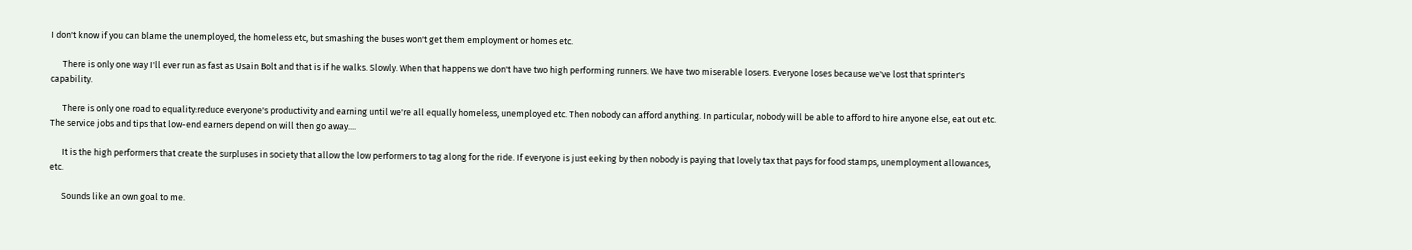I don't know if you can blame the unemployed, the homeless etc, but smashing the buses won't get them employment or homes etc.

      There is only one way I'll ever run as fast as Usain Bolt and that is if he walks. Slowly. When that happens we don't have two high performing runners. We have two miserable losers. Everyone loses because we've lost that sprinter's capability.

      There is only one road to equality:reduce everyone's productivity and earning until we're all equally homeless, unemployed etc. Then nobody can afford anything. In particular, nobody will be able to afford to hire anyone else, eat out etc. The service jobs and tips that low-end earners depend on will then go away....

      It is the high performers that create the surpluses in society that allow the low performers to tag along for the ride. If everyone is just eeking by then nobody is paying that lovely tax that pays for food stamps, unemployment allowances, etc.

      Sounds like an own goal to me.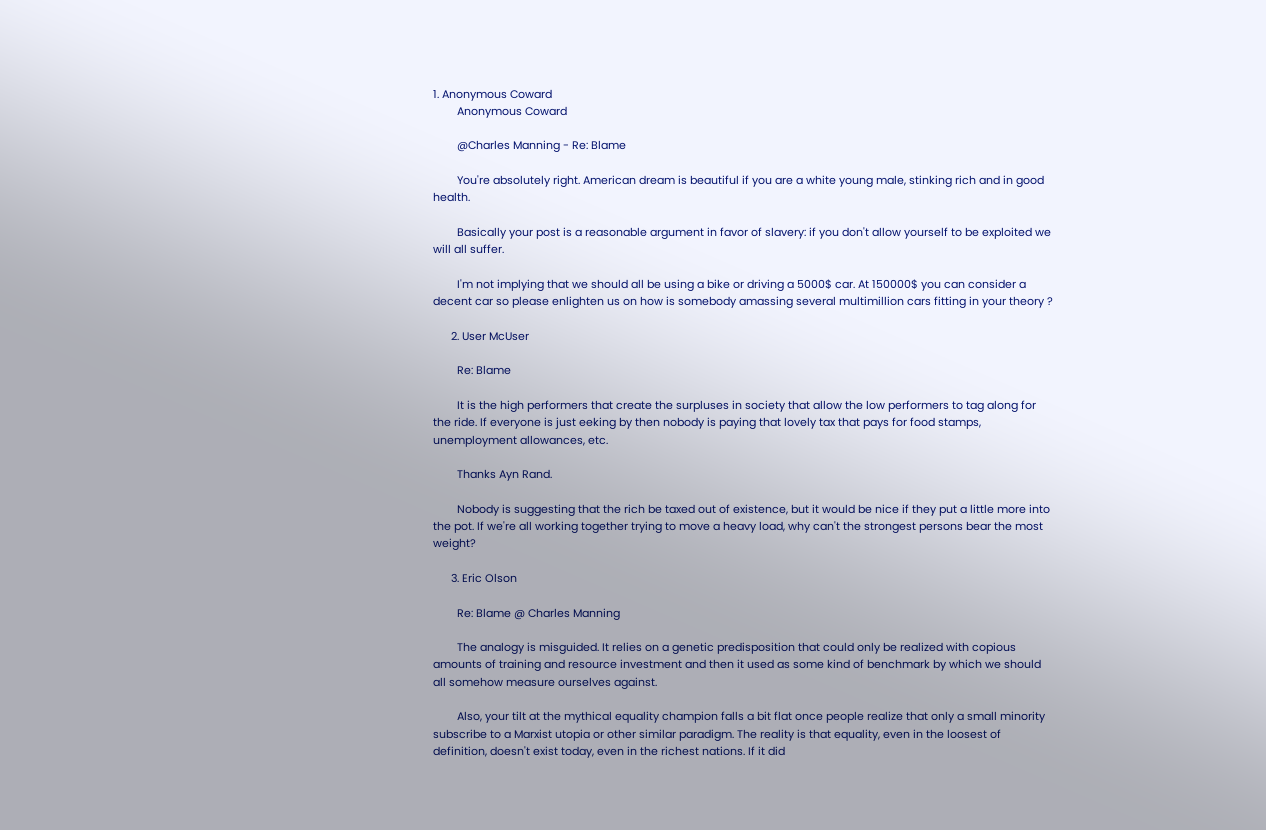1. Anonymous Coward
        Anonymous Coward

        @Charles Manning - Re: Blame

        You're absolutely right. American dream is beautiful if you are a white young male, stinking rich and in good health.

        Basically your post is a reasonable argument in favor of slavery: if you don't allow yourself to be exploited we will all suffer.

        I'm not implying that we should all be using a bike or driving a 5000$ car. At 150000$ you can consider a decent car so please enlighten us on how is somebody amassing several multimillion cars fitting in your theory ?

      2. User McUser

        Re: Blame

        It is the high performers that create the surpluses in society that allow the low performers to tag along for the ride. If everyone is just eeking by then nobody is paying that lovely tax that pays for food stamps, unemployment allowances, etc.

        Thanks Ayn Rand.

        Nobody is suggesting that the rich be taxed out of existence, but it would be nice if they put a little more into the pot. If we're all working together trying to move a heavy load, why can't the strongest persons bear the most weight?

      3. Eric Olson

        Re: Blame @ Charles Manning

        The analogy is misguided. It relies on a genetic predisposition that could only be realized with copious amounts of training and resource investment and then it used as some kind of benchmark by which we should all somehow measure ourselves against.

        Also, your tilt at the mythical equality champion falls a bit flat once people realize that only a small minority subscribe to a Marxist utopia or other similar paradigm. The reality is that equality, even in the loosest of definition, doesn't exist today, even in the richest nations. If it did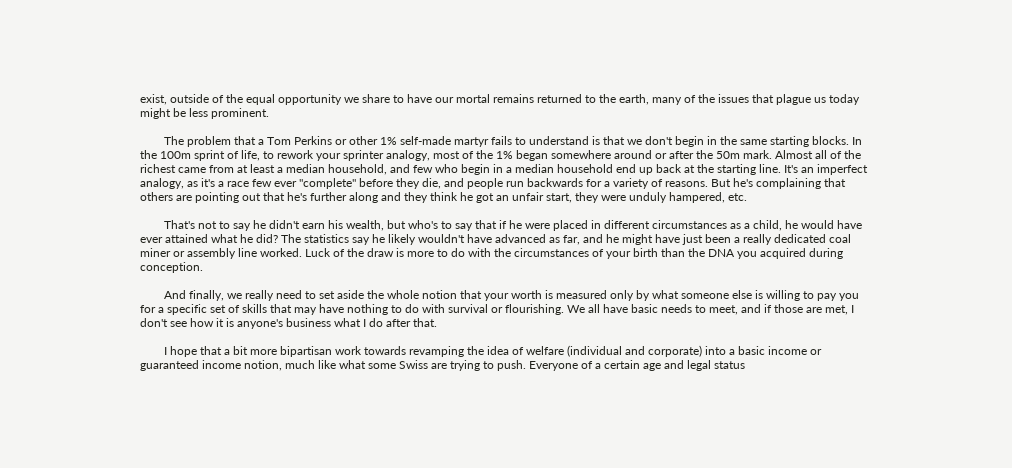exist, outside of the equal opportunity we share to have our mortal remains returned to the earth, many of the issues that plague us today might be less prominent.

        The problem that a Tom Perkins or other 1% self-made martyr fails to understand is that we don't begin in the same starting blocks. In the 100m sprint of life, to rework your sprinter analogy, most of the 1% began somewhere around or after the 50m mark. Almost all of the richest came from at least a median household, and few who begin in a median household end up back at the starting line. It's an imperfect analogy, as it's a race few ever "complete" before they die, and people run backwards for a variety of reasons. But he's complaining that others are pointing out that he's further along and they think he got an unfair start, they were unduly hampered, etc.

        That's not to say he didn't earn his wealth, but who's to say that if he were placed in different circumstances as a child, he would have ever attained what he did? The statistics say he likely wouldn't have advanced as far, and he might have just been a really dedicated coal miner or assembly line worked. Luck of the draw is more to do with the circumstances of your birth than the DNA you acquired during conception.

        And finally, we really need to set aside the whole notion that your worth is measured only by what someone else is willing to pay you for a specific set of skills that may have nothing to do with survival or flourishing. We all have basic needs to meet, and if those are met, I don't see how it is anyone's business what I do after that.

        I hope that a bit more bipartisan work towards revamping the idea of welfare (individual and corporate) into a basic income or guaranteed income notion, much like what some Swiss are trying to push. Everyone of a certain age and legal status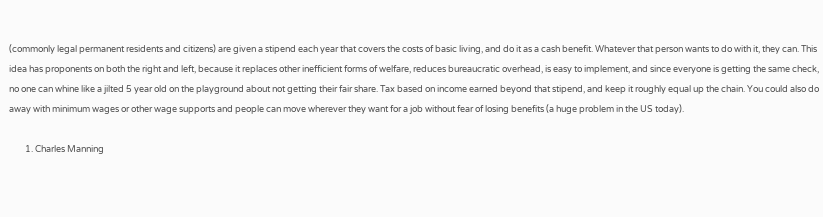(commonly legal permanent residents and citizens) are given a stipend each year that covers the costs of basic living, and do it as a cash benefit. Whatever that person wants to do with it, they can. This idea has proponents on both the right and left, because it replaces other inefficient forms of welfare, reduces bureaucratic overhead, is easy to implement, and since everyone is getting the same check, no one can whine like a jilted 5 year old on the playground about not getting their fair share. Tax based on income earned beyond that stipend, and keep it roughly equal up the chain. You could also do away with minimum wages or other wage supports and people can move wherever they want for a job without fear of losing benefits (a huge problem in the US today).

        1. Charles Manning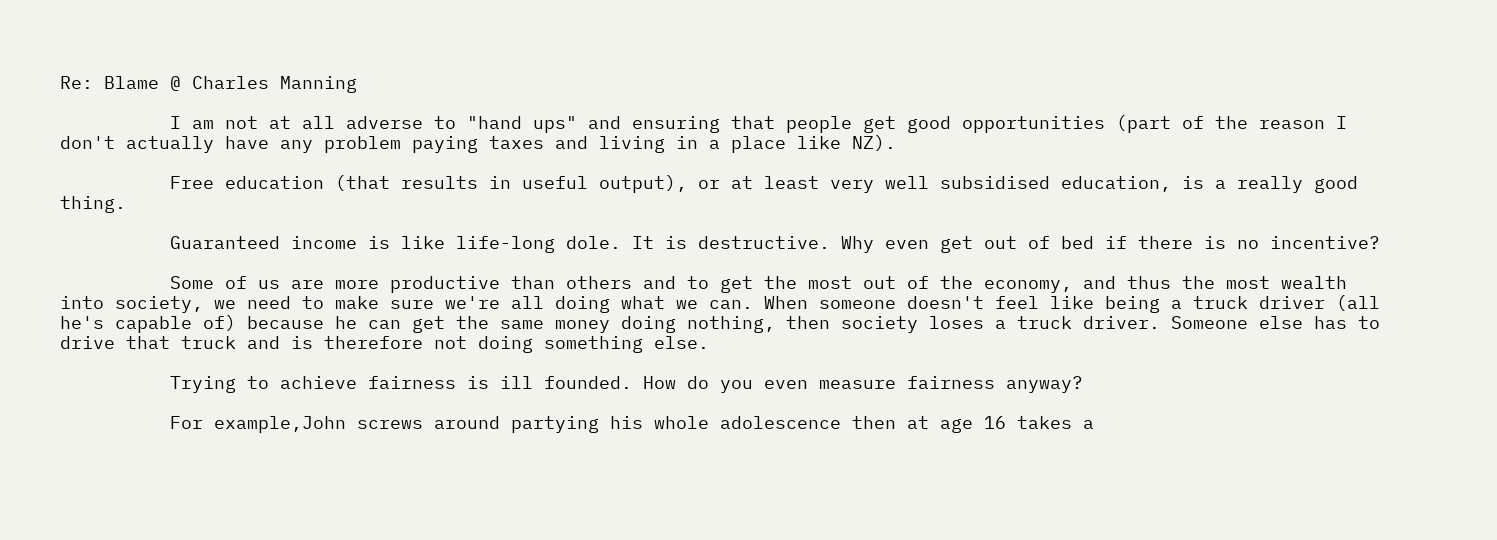Re: Blame @ Charles Manning

          I am not at all adverse to "hand ups" and ensuring that people get good opportunities (part of the reason I don't actually have any problem paying taxes and living in a place like NZ).

          Free education (that results in useful output), or at least very well subsidised education, is a really good thing.

          Guaranteed income is like life-long dole. It is destructive. Why even get out of bed if there is no incentive?

          Some of us are more productive than others and to get the most out of the economy, and thus the most wealth into society, we need to make sure we're all doing what we can. When someone doesn't feel like being a truck driver (all he's capable of) because he can get the same money doing nothing, then society loses a truck driver. Someone else has to drive that truck and is therefore not doing something else.

          Trying to achieve fairness is ill founded. How do you even measure fairness anyway?

          For example,John screws around partying his whole adolescence then at age 16 takes a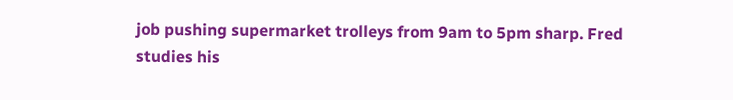job pushing supermarket trolleys from 9am to 5pm sharp. Fred studies his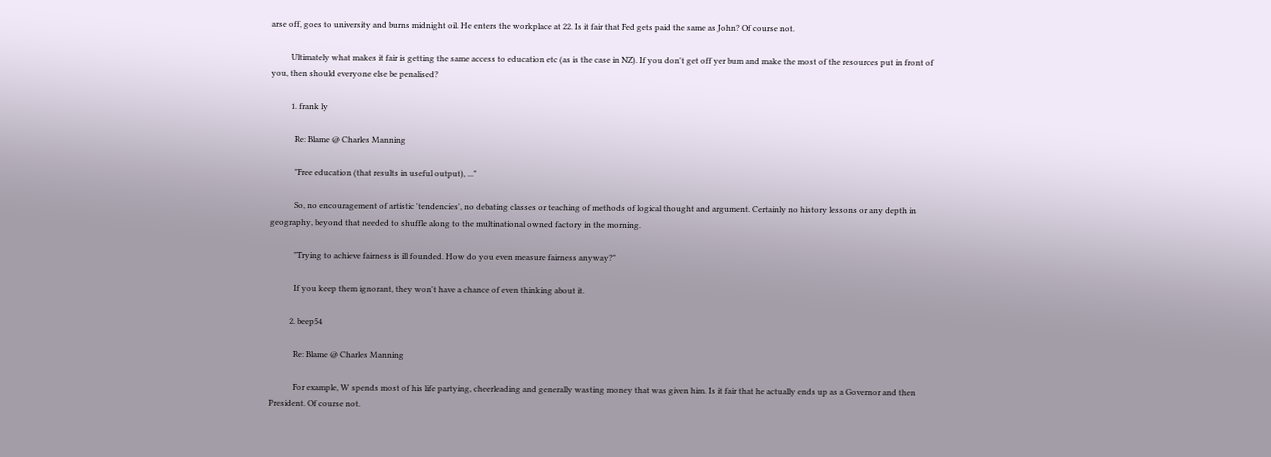arse off, goes to university and burns midnight oil. He enters the workplace at 22. Is it fair that Fed gets paid the same as John? Of course not.

          Ultimately what makes it fair is getting the same access to education etc (as is the case in NZ). If you don't get off yer bum and make the most of the resources put in front of you, then should everyone else be penalised?

          1. frank ly

            Re: Blame @ Charles Manning

            "Free education (that results in useful output), ..."

            So, no encouragement of artistic 'tendencies', no debating classes or teaching of methods of logical thought and argument. Certainly no history lessons or any depth in geography, beyond that needed to shuffle along to the multinational owned factory in the morning.

            "Trying to achieve fairness is ill founded. How do you even measure fairness anyway?"

            If you keep them ignorant, they won't have a chance of even thinking about it.

          2. beep54

            Re: Blame @ Charles Manning

            For example, W spends most of his life partying, cheerleading and generally wasting money that was given him. Is it fair that he actually ends up as a Governor and then President. Of course not.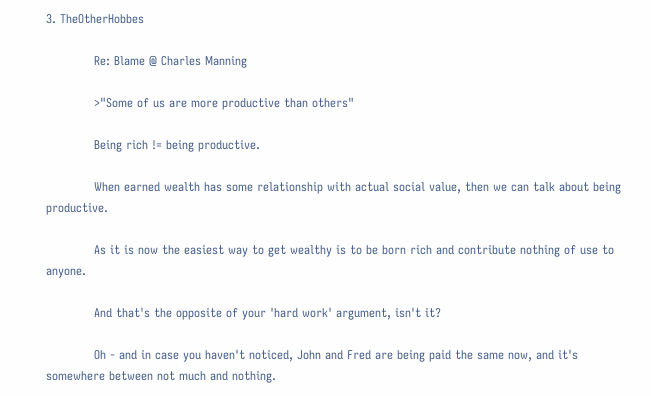3. TheOtherHobbes

            Re: Blame @ Charles Manning

            >"Some of us are more productive than others"

            Being rich != being productive.

            When earned wealth has some relationship with actual social value, then we can talk about being productive.

            As it is now the easiest way to get wealthy is to be born rich and contribute nothing of use to anyone.

            And that's the opposite of your 'hard work' argument, isn't it?

            Oh - and in case you haven't noticed, John and Fred are being paid the same now, and it's somewhere between not much and nothing.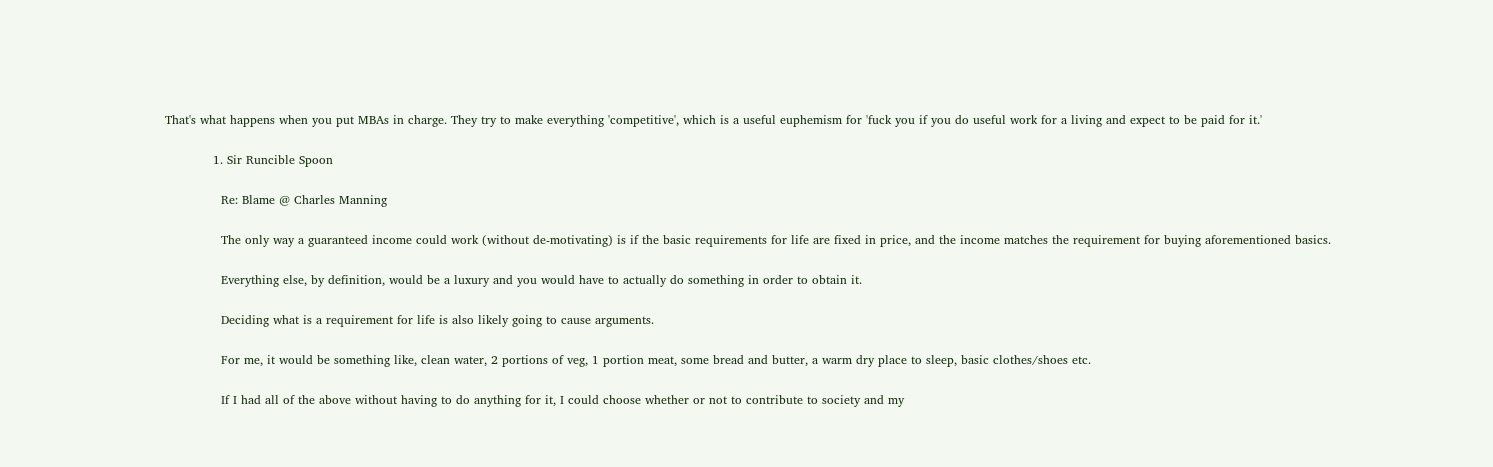That's what happens when you put MBAs in charge. They try to make everything 'competitive', which is a useful euphemism for 'fuck you if you do useful work for a living and expect to be paid for it.'

            1. Sir Runcible Spoon

              Re: Blame @ Charles Manning

              The only way a guaranteed income could work (without de-motivating) is if the basic requirements for life are fixed in price, and the income matches the requirement for buying aforementioned basics.

              Everything else, by definition, would be a luxury and you would have to actually do something in order to obtain it.

              Deciding what is a requirement for life is also likely going to cause arguments.

              For me, it would be something like, clean water, 2 portions of veg, 1 portion meat, some bread and butter, a warm dry place to sleep, basic clothes/shoes etc.

              If I had all of the above without having to do anything for it, I could choose whether or not to contribute to society and my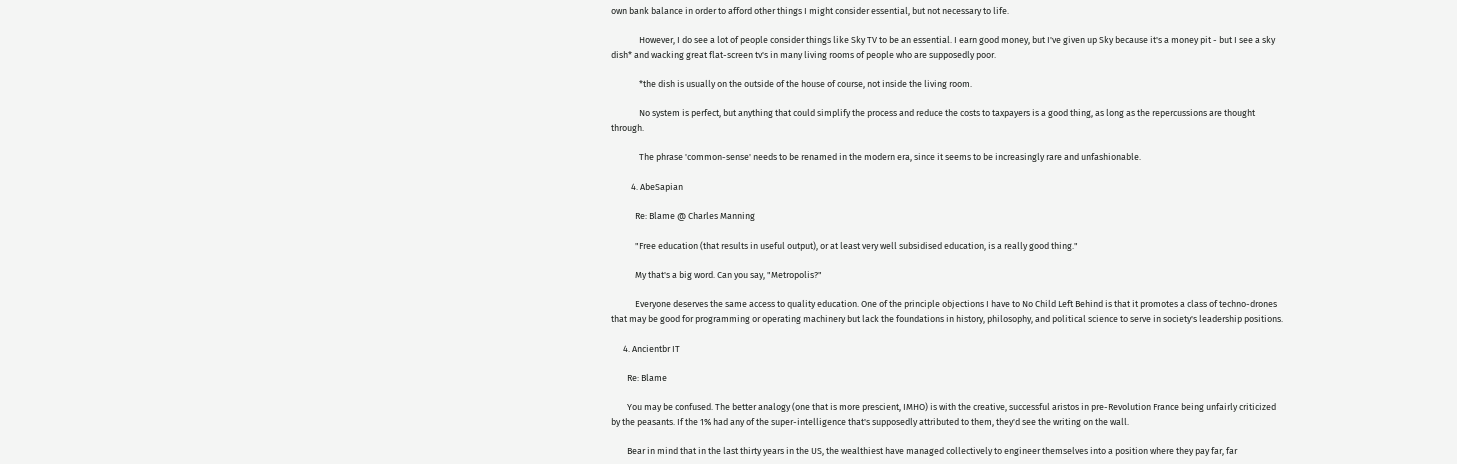own bank balance in order to afford other things I might consider essential, but not necessary to life.

              However, I do see a lot of people consider things like Sky TV to be an essential. I earn good money, but I've given up Sky because it's a money pit - but I see a sky dish* and wacking great flat-screen tv's in many living rooms of people who are supposedly poor.

              *the dish is usually on the outside of the house of course, not inside the living room.

              No system is perfect, but anything that could simplify the process and reduce the costs to taxpayers is a good thing, as long as the repercussions are thought through.

              The phrase 'common-sense' needs to be renamed in the modern era, since it seems to be increasingly rare and unfashionable.

          4. AbeSapian

            Re: Blame @ Charles Manning

            "Free education (that results in useful output), or at least very well subsidised education, is a really good thing."

            My that's a big word. Can you say, "Metropolis?"

            Everyone deserves the same access to quality education. One of the principle objections I have to No Child Left Behind is that it promotes a class of techno-drones that may be good for programming or operating machinery but lack the foundations in history, philosophy, and political science to serve in society's leadership positions.

      4. Ancientbr IT

        Re: Blame

        You may be confused. The better analogy (one that is more prescient, IMHO) is with the creative, successful aristos in pre-Revolution France being unfairly criticized by the peasants. If the 1% had any of the super-intelligence that's supposedly attributed to them, they'd see the writing on the wall.

        Bear in mind that in the last thirty years in the US, the wealthiest have managed collectively to engineer themselves into a position where they pay far, far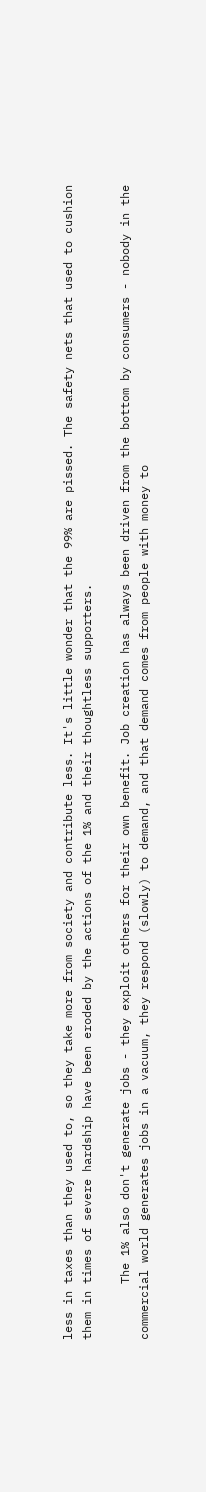less in taxes than they used to, so they take more from society and contribute less. It's little wonder that the 99% are pissed. The safety nets that used to cushion them in times of severe hardship have been eroded by the actions of the 1% and their thoughtless supporters.

        The 1% also don't generate jobs - they exploit others for their own benefit. Job creation has always been driven from the bottom by consumers - nobody in the commercial world generates jobs in a vacuum, they respond (slowly) to demand, and that demand comes from people with money to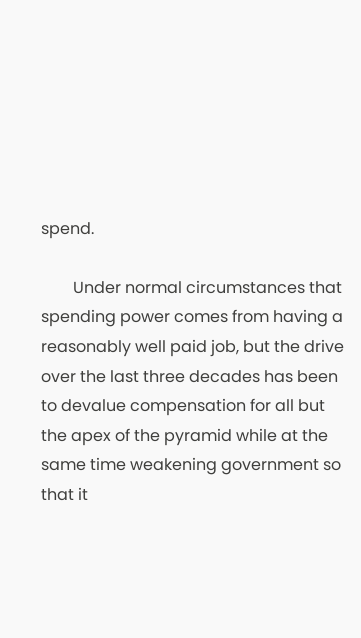spend.

        Under normal circumstances that spending power comes from having a reasonably well paid job, but the drive over the last three decades has been to devalue compensation for all but the apex of the pyramid while at the same time weakening government so that it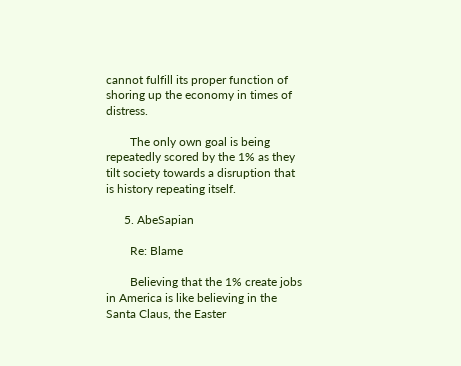cannot fulfill its proper function of shoring up the economy in times of distress.

        The only own goal is being repeatedly scored by the 1% as they tilt society towards a disruption that is history repeating itself.

      5. AbeSapian

        Re: Blame

        Believing that the 1% create jobs in America is like believing in the Santa Claus, the Easter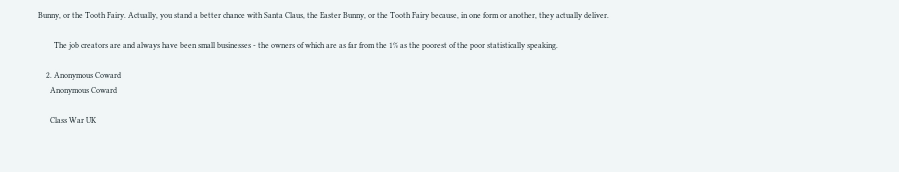Bunny, or the Tooth Fairy. Actually, you stand a better chance with Santa Claus, the Easter Bunny, or the Tooth Fairy because, in one form or another, they actually deliver.

        The job creators are and always have been small businesses - the owners of which are as far from the 1% as the poorest of the poor statistically speaking.

    2. Anonymous Coward
      Anonymous Coward

      Class War UK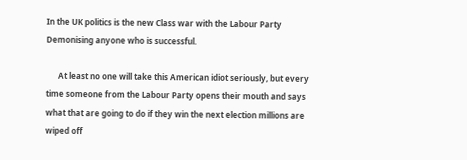In the UK politics is the new Class war with the Labour Party Demonising anyone who is successful.

      At least no one will take this American idiot seriously, but every time someone from the Labour Party opens their mouth and says what that are going to do if they win the next election millions are wiped off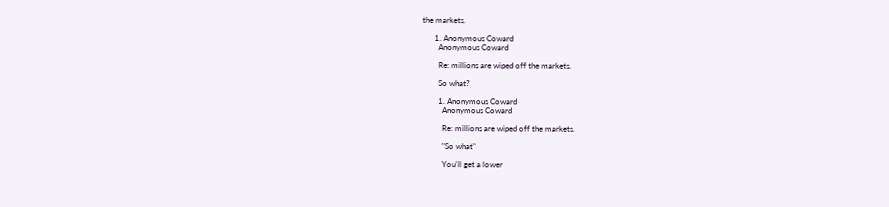the markets.

      1. Anonymous Coward
        Anonymous Coward

        Re: millions are wiped off the markets.

        So what?

        1. Anonymous Coward
          Anonymous Coward

          Re: millions are wiped off the markets.

          "So what"

          You'll get a lower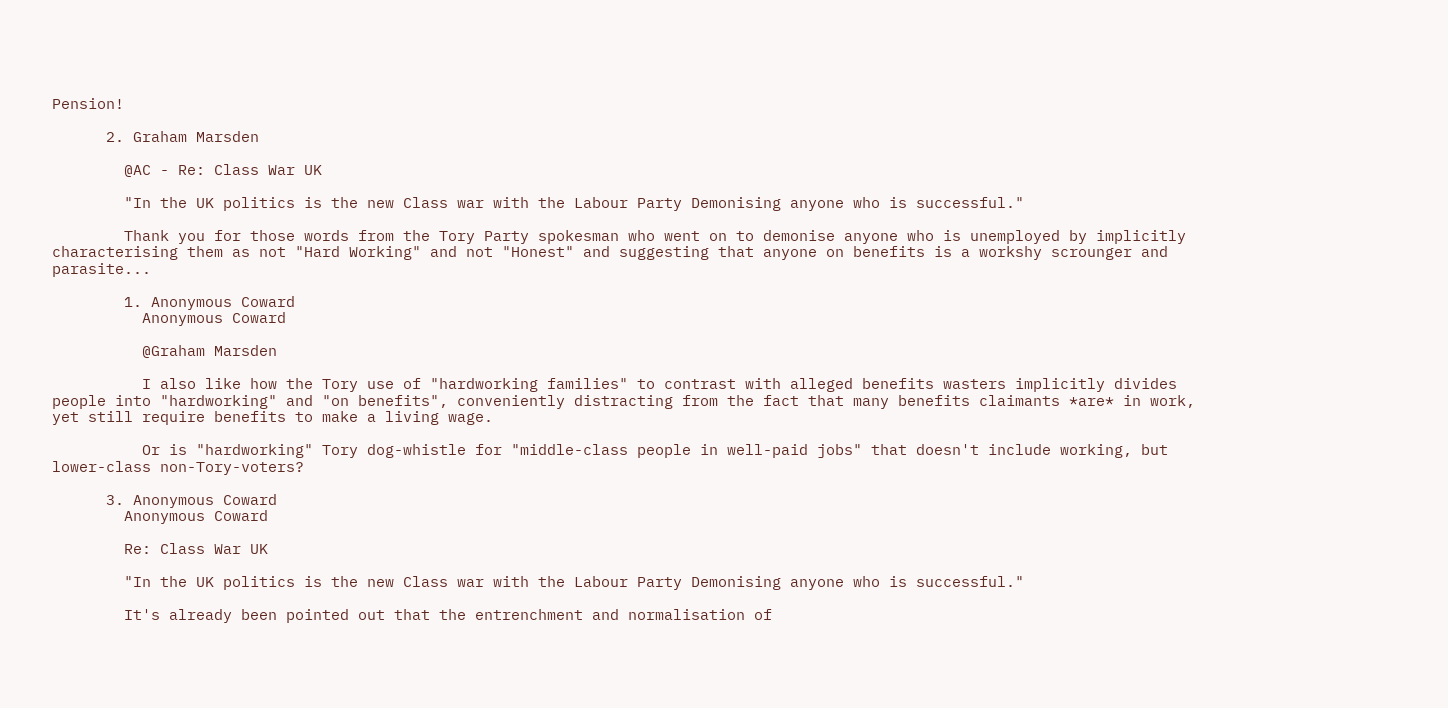Pension!

      2. Graham Marsden

        @AC - Re: Class War UK

        "In the UK politics is the new Class war with the Labour Party Demonising anyone who is successful."

        Thank you for those words from the Tory Party spokesman who went on to demonise anyone who is unemployed by implicitly characterising them as not "Hard Working" and not "Honest" and suggesting that anyone on benefits is a workshy scrounger and parasite...

        1. Anonymous Coward
          Anonymous Coward

          @Graham Marsden

          I also like how the Tory use of "hardworking families" to contrast with alleged benefits wasters implicitly divides people into "hardworking" and "on benefits", conveniently distracting from the fact that many benefits claimants *are* in work, yet still require benefits to make a living wage.

          Or is "hardworking" Tory dog-whistle for "middle-class people in well-paid jobs" that doesn't include working, but lower-class non-Tory-voters?

      3. Anonymous Coward
        Anonymous Coward

        Re: Class War UK

        "In the UK politics is the new Class war with the Labour Party Demonising anyone who is successful."

        It's already been pointed out that the entrenchment and normalisation of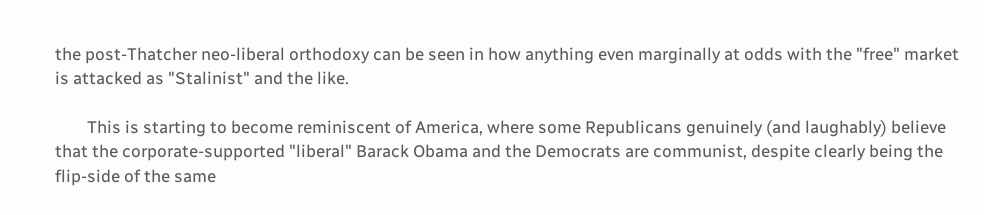the post-Thatcher neo-liberal orthodoxy can be seen in how anything even marginally at odds with the "free" market is attacked as "Stalinist" and the like.

        This is starting to become reminiscent of America, where some Republicans genuinely (and laughably) believe that the corporate-supported "liberal" Barack Obama and the Democrats are communist, despite clearly being the flip-side of the same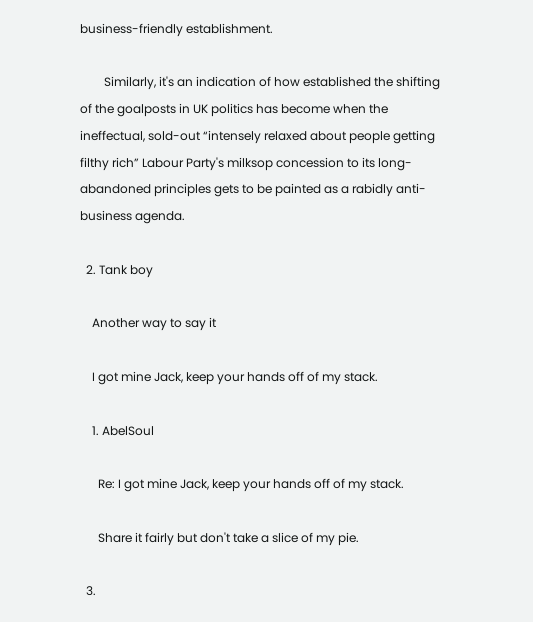business-friendly establishment.

        Similarly, it's an indication of how established the shifting of the goalposts in UK politics has become when the ineffectual, sold-out “intensely relaxed about people getting filthy rich” Labour Party's milksop concession to its long-abandoned principles gets to be painted as a rabidly anti-business agenda.

  2. Tank boy

    Another way to say it

    I got mine Jack, keep your hands off of my stack.

    1. AbelSoul

      Re: I got mine Jack, keep your hands off of my stack.

      Share it fairly but don't take a slice of my pie.

  3.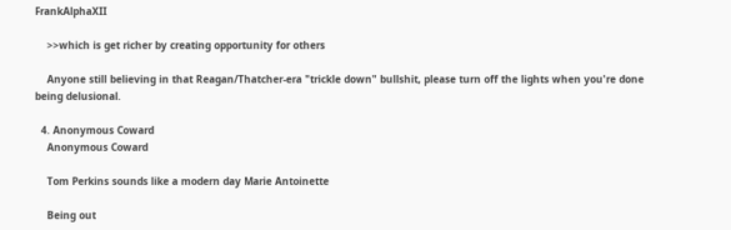FrankAlphaXII

    >>which is get richer by creating opportunity for others

    Anyone still believing in that Reagan/Thatcher-era "trickle down" bullshit, please turn off the lights when you're done being delusional.

  4. Anonymous Coward
    Anonymous Coward

    Tom Perkins sounds like a modern day Marie Antoinette

    Being out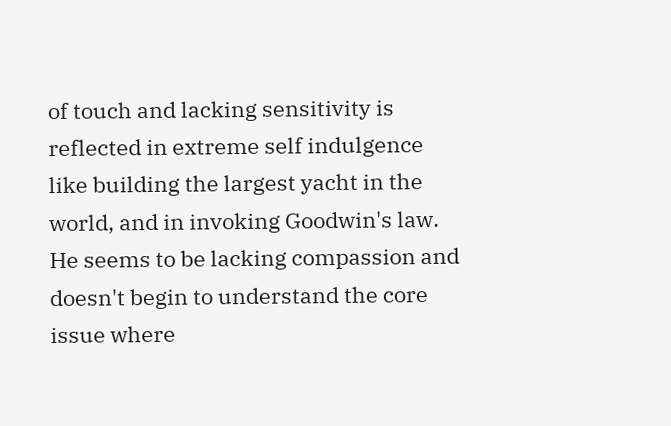of touch and lacking sensitivity is reflected in extreme self indulgence like building the largest yacht in the world, and in invoking Goodwin's law. He seems to be lacking compassion and doesn't begin to understand the core issue where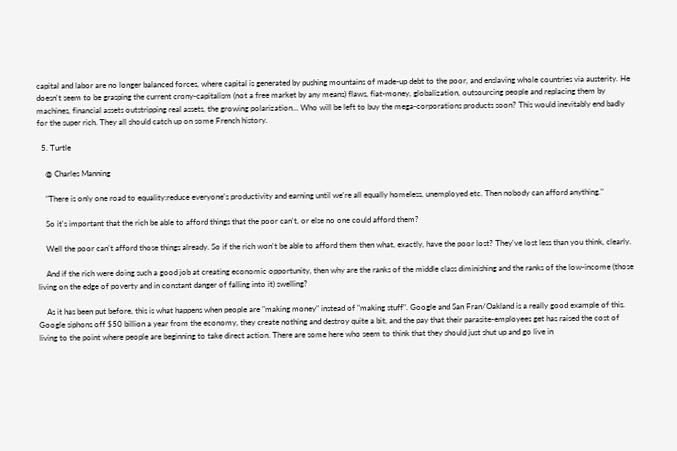capital and labor are no longer balanced forces, where capital is generated by pushing mountains of made-up debt to the poor, and enslaving whole countries via austerity. He doesn't seem to be grasping the current crony-capitalism (not a free market by any means) flaws, fiat-money, globalization, outsourcing people and replacing them by machines, financial assets outstripping real assets, the growing polarization... Who will be left to buy the mega-corporations products soon? This would inevitably end badly for the super rich. They all should catch up on some French history.

  5. Turtle

    @ Charles Manning

    "There is only one road to equality:reduce everyone's productivity and earning until we're all equally homeless, unemployed etc. Then nobody can afford anything."

    So it's important that the rich be able to afford things that the poor can't, or else no one could afford them?

    Well the poor can't afford those things already. So if the rich won't be able to afford them then what, exactly, have the poor lost? They've lost less than you think, clearly.

    And if the rich were doing such a good job at creating economic opportunity, then why are the ranks of the middle class diminishing and the ranks of the low-income (those living on the edge of poverty and in constant danger of falling into it) swelling?

    As it has been put before, this is what happens when people are "making money" instead of "making stuff". Google and San Fran/Oakland is a really good example of this. Google siphons off $50 billion a year from the economy, they create nothing and destroy quite a bit, and the pay that their parasite-employees get has raised the cost of living to the point where people are beginning to take direct action. There are some here who seem to think that they should just shut up and go live in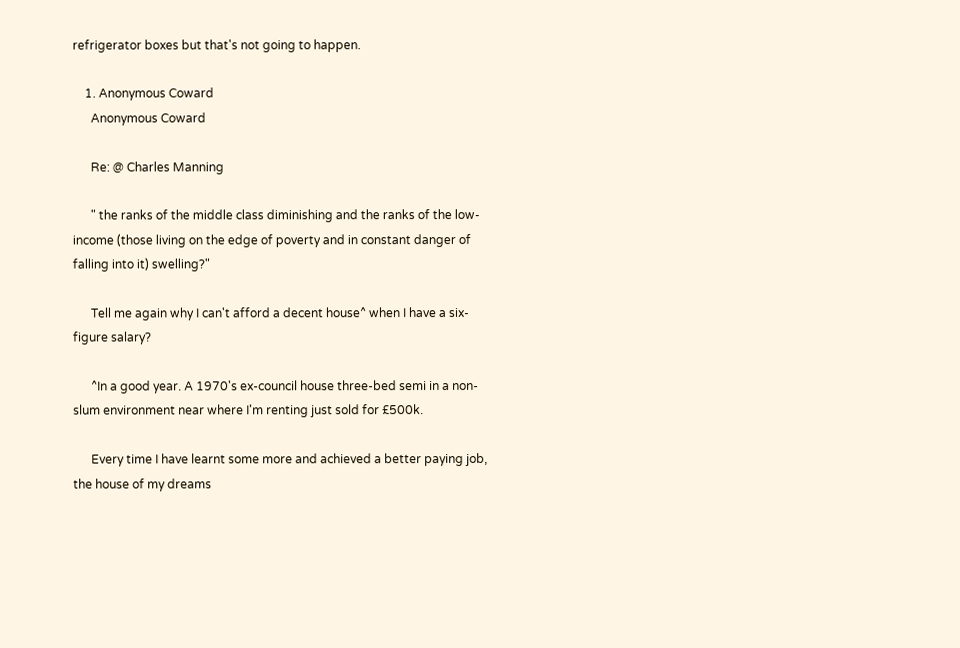refrigerator boxes but that's not going to happen.

    1. Anonymous Coward
      Anonymous Coward

      Re: @ Charles Manning

      " the ranks of the middle class diminishing and the ranks of the low-income (those living on the edge of poverty and in constant danger of falling into it) swelling?"

      Tell me again why I can't afford a decent house^ when I have a six-figure salary?

      ^In a good year. A 1970's ex-council house three-bed semi in a non-slum environment near where I'm renting just sold for £500k.

      Every time I have learnt some more and achieved a better paying job, the house of my dreams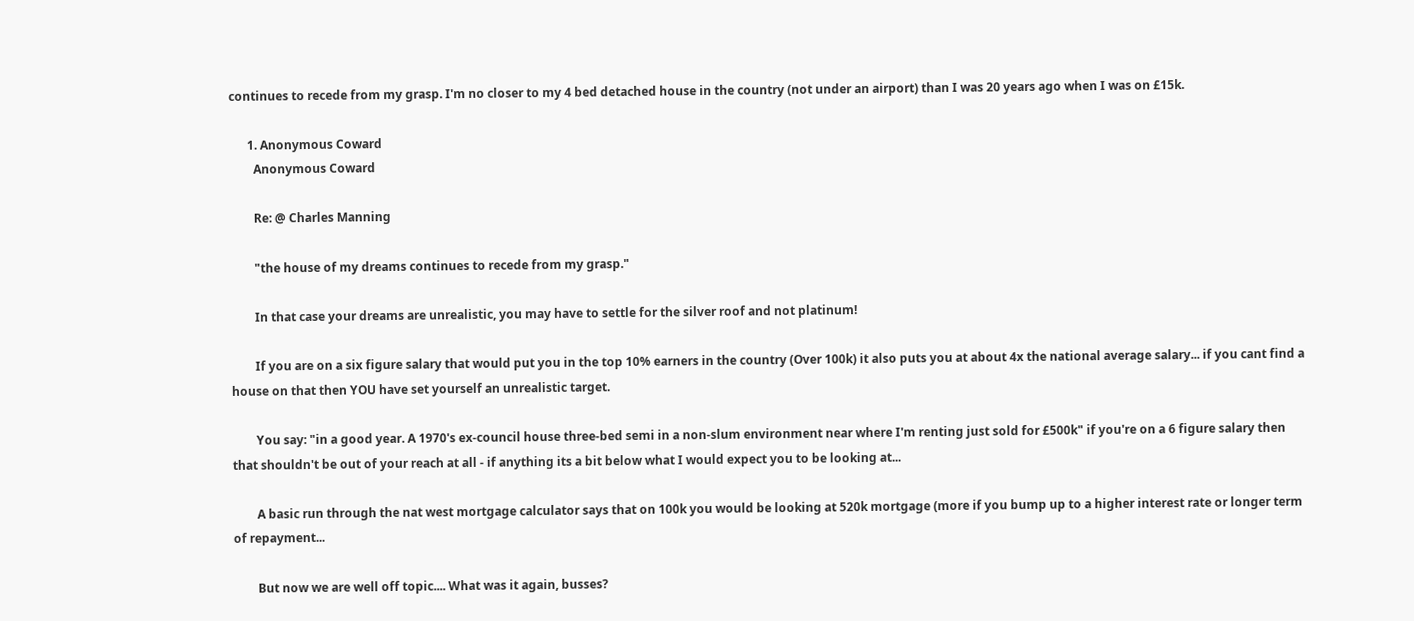continues to recede from my grasp. I'm no closer to my 4 bed detached house in the country (not under an airport) than I was 20 years ago when I was on £15k.

      1. Anonymous Coward
        Anonymous Coward

        Re: @ Charles Manning

        "the house of my dreams continues to recede from my grasp."

        In that case your dreams are unrealistic, you may have to settle for the silver roof and not platinum!

        If you are on a six figure salary that would put you in the top 10% earners in the country (Over 100k) it also puts you at about 4x the national average salary... if you cant find a house on that then YOU have set yourself an unrealistic target.

        You say: "in a good year. A 1970's ex-council house three-bed semi in a non-slum environment near where I'm renting just sold for £500k" if you're on a 6 figure salary then that shouldn't be out of your reach at all - if anything its a bit below what I would expect you to be looking at...

        A basic run through the nat west mortgage calculator says that on 100k you would be looking at 520k mortgage (more if you bump up to a higher interest rate or longer term of repayment...

        But now we are well off topic.... What was it again, busses?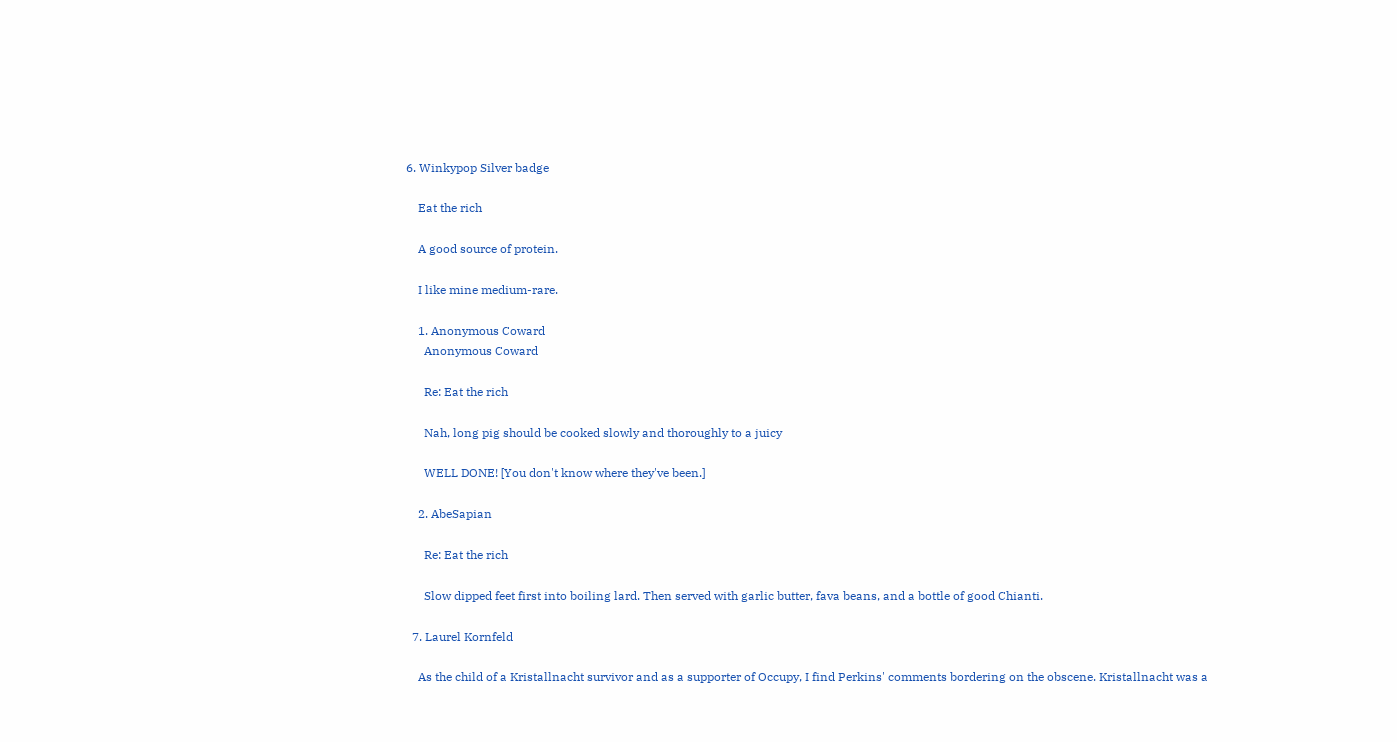6. Winkypop Silver badge

    Eat the rich

    A good source of protein.

    I like mine medium-rare.

    1. Anonymous Coward
      Anonymous Coward

      Re: Eat the rich

      Nah, long pig should be cooked slowly and thoroughly to a juicy

      WELL DONE! [You don't know where they've been.]

    2. AbeSapian

      Re: Eat the rich

      Slow dipped feet first into boiling lard. Then served with garlic butter, fava beans, and a bottle of good Chianti.

  7. Laurel Kornfeld

    As the child of a Kristallnacht survivor and as a supporter of Occupy, I find Perkins' comments bordering on the obscene. Kristallnacht was a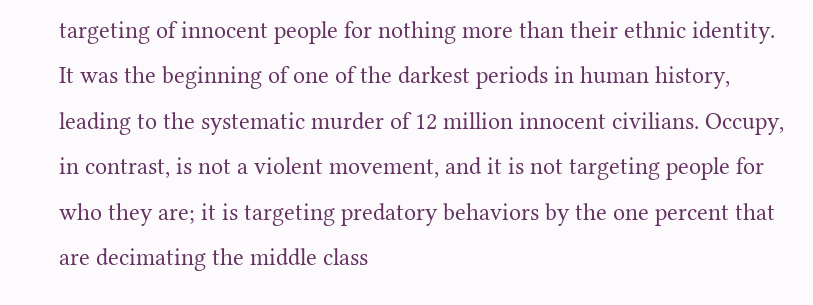targeting of innocent people for nothing more than their ethnic identity. It was the beginning of one of the darkest periods in human history, leading to the systematic murder of 12 million innocent civilians. Occupy, in contrast, is not a violent movement, and it is not targeting people for who they are; it is targeting predatory behaviors by the one percent that are decimating the middle class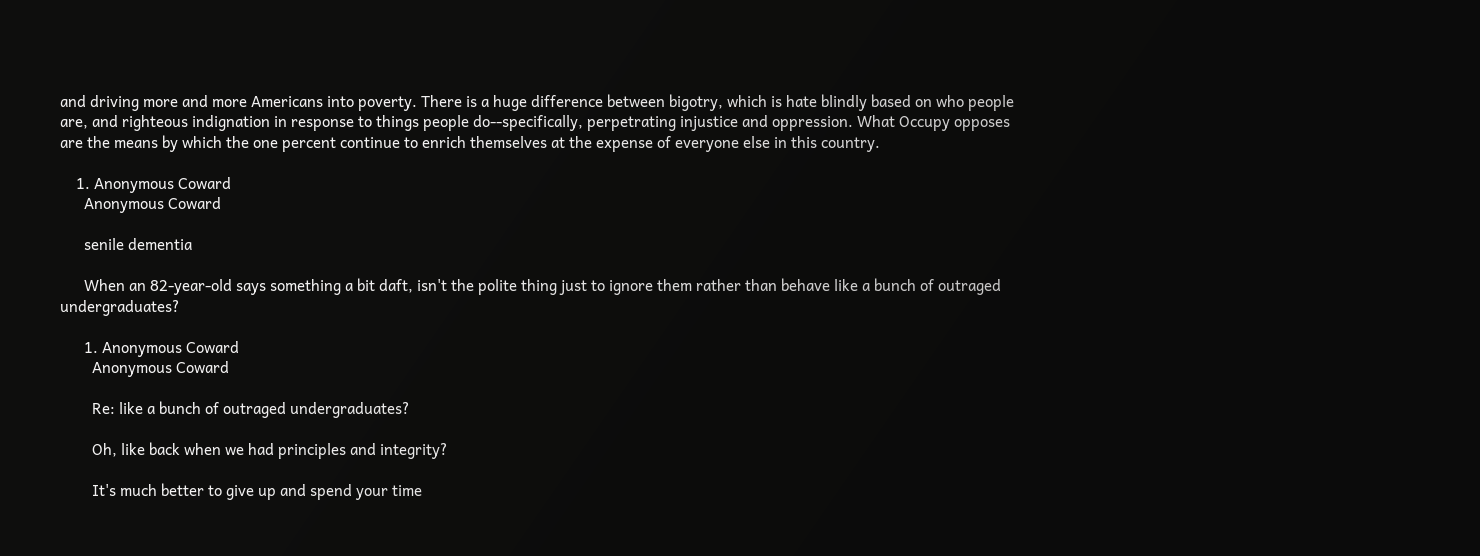and driving more and more Americans into poverty. There is a huge difference between bigotry, which is hate blindly based on who people are, and righteous indignation in response to things people do--specifically, perpetrating injustice and oppression. What Occupy opposes are the means by which the one percent continue to enrich themselves at the expense of everyone else in this country.

    1. Anonymous Coward
      Anonymous Coward

      senile dementia

      When an 82-year-old says something a bit daft, isn't the polite thing just to ignore them rather than behave like a bunch of outraged undergraduates?

      1. Anonymous Coward
        Anonymous Coward

        Re: like a bunch of outraged undergraduates?

        Oh, like back when we had principles and integrity?

        It's much better to give up and spend your time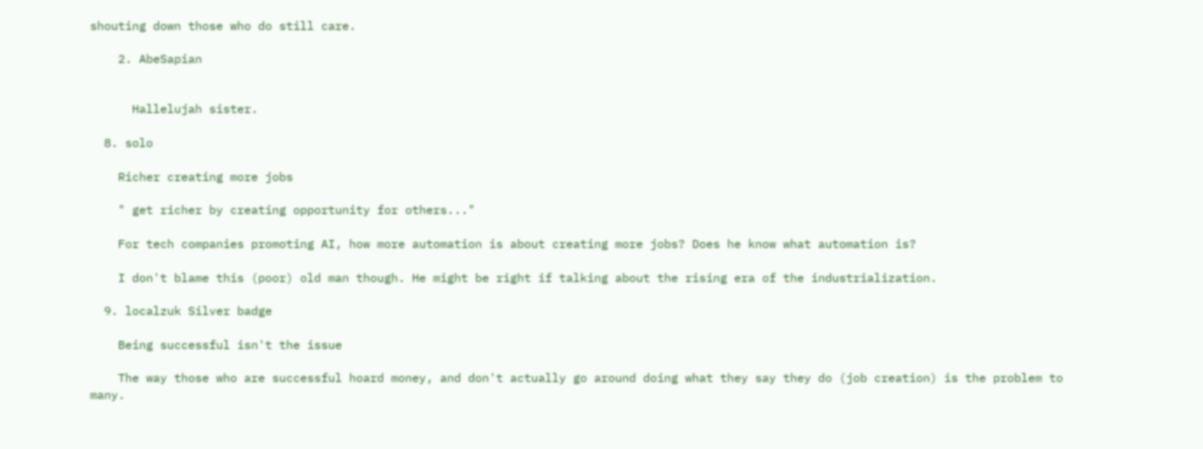shouting down those who do still care.

    2. AbeSapian


      Hallelujah sister.

  8. solo

    Richer creating more jobs

    " get richer by creating opportunity for others..."

    For tech companies promoting AI, how more automation is about creating more jobs? Does he know what automation is?

    I don't blame this (poor) old man though. He might be right if talking about the rising era of the industrialization.

  9. localzuk Silver badge

    Being successful isn't the issue

    The way those who are successful hoard money, and don't actually go around doing what they say they do (job creation) is the problem to many.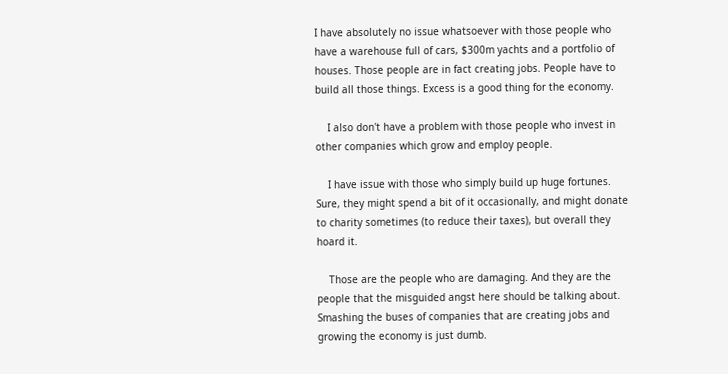I have absolutely no issue whatsoever with those people who have a warehouse full of cars, $300m yachts and a portfolio of houses. Those people are in fact creating jobs. People have to build all those things. Excess is a good thing for the economy.

    I also don't have a problem with those people who invest in other companies which grow and employ people.

    I have issue with those who simply build up huge fortunes. Sure, they might spend a bit of it occasionally, and might donate to charity sometimes (to reduce their taxes), but overall they hoard it.

    Those are the people who are damaging. And they are the people that the misguided angst here should be talking about. Smashing the buses of companies that are creating jobs and growing the economy is just dumb.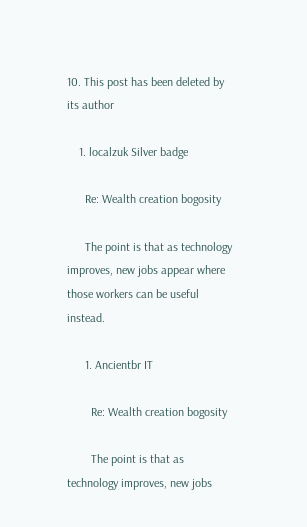10. This post has been deleted by its author

    1. localzuk Silver badge

      Re: Wealth creation bogosity

      The point is that as technology improves, new jobs appear where those workers can be useful instead.

      1. Ancientbr IT

        Re: Wealth creation bogosity

        The point is that as technology improves, new jobs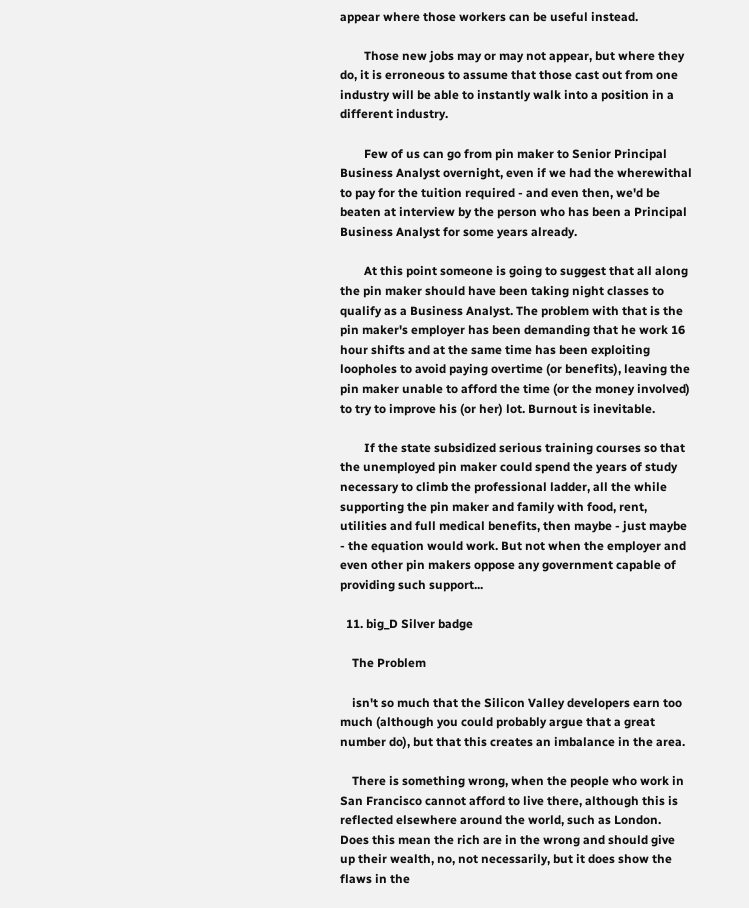appear where those workers can be useful instead.

        Those new jobs may or may not appear, but where they do, it is erroneous to assume that those cast out from one industry will be able to instantly walk into a position in a different industry.

        Few of us can go from pin maker to Senior Principal Business Analyst overnight, even if we had the wherewithal to pay for the tuition required - and even then, we'd be beaten at interview by the person who has been a Principal Business Analyst for some years already.

        At this point someone is going to suggest that all along the pin maker should have been taking night classes to qualify as a Business Analyst. The problem with that is the pin maker's employer has been demanding that he work 16 hour shifts and at the same time has been exploiting loopholes to avoid paying overtime (or benefits), leaving the pin maker unable to afford the time (or the money involved) to try to improve his (or her) lot. Burnout is inevitable.

        If the state subsidized serious training courses so that the unemployed pin maker could spend the years of study necessary to climb the professional ladder, all the while supporting the pin maker and family with food, rent, utilities and full medical benefits, then maybe - just maybe - the equation would work. But not when the employer and even other pin makers oppose any government capable of providing such support...

  11. big_D Silver badge

    The Problem

    isn't so much that the Silicon Valley developers earn too much (although you could probably argue that a great number do), but that this creates an imbalance in the area.

    There is something wrong, when the people who work in San Francisco cannot afford to live there, although this is reflected elsewhere around the world, such as London. Does this mean the rich are in the wrong and should give up their wealth, no, not necessarily, but it does show the flaws in the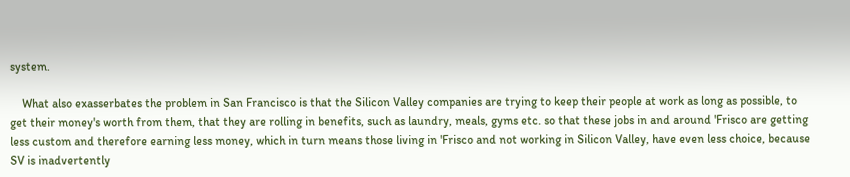system.

    What also exasserbates the problem in San Francisco is that the Silicon Valley companies are trying to keep their people at work as long as possible, to get their money's worth from them, that they are rolling in benefits, such as laundry, meals, gyms etc. so that these jobs in and around 'Frisco are getting less custom and therefore earning less money, which in turn means those living in 'Frisco and not working in Silicon Valley, have even less choice, because SV is inadvertently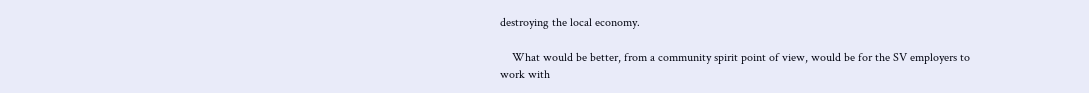destroying the local economy.

    What would be better, from a community spirit point of view, would be for the SV employers to work with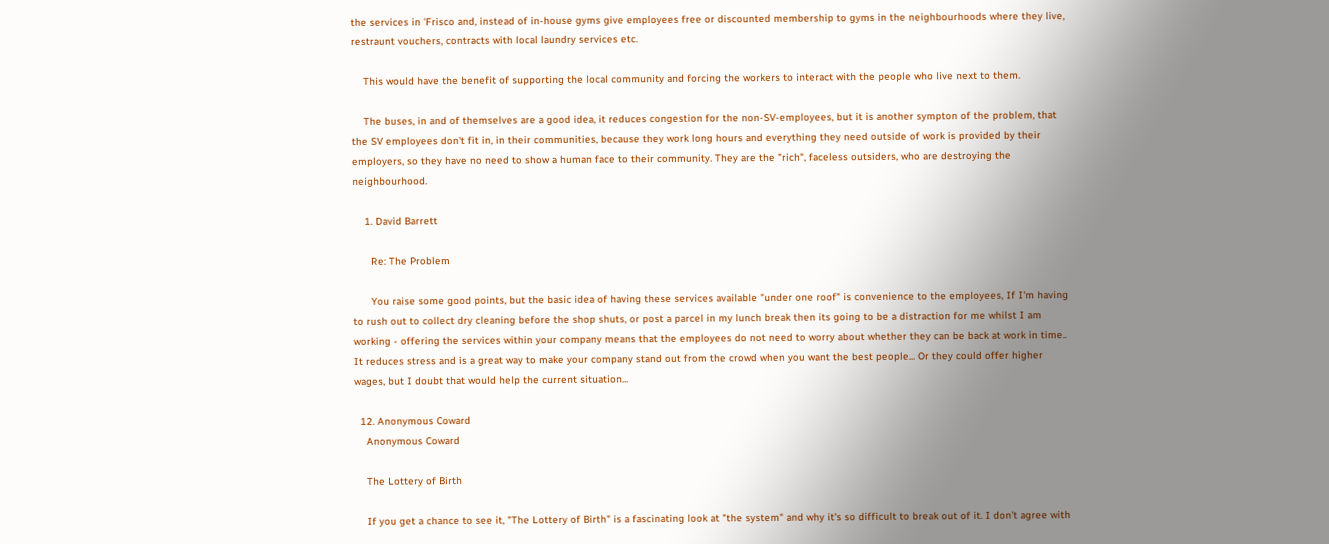the services in 'Frisco and, instead of in-house gyms give employees free or discounted membership to gyms in the neighbourhoods where they live, restraunt vouchers, contracts with local laundry services etc.

    This would have the benefit of supporting the local community and forcing the workers to interact with the people who live next to them.

    The buses, in and of themselves are a good idea, it reduces congestion for the non-SV-employees, but it is another sympton of the problem, that the SV employees don't fit in, in their communities, because they work long hours and everything they need outside of work is provided by their employers, so they have no need to show a human face to their community. They are the "rich", faceless outsiders, who are destroying the neighbourhood.

    1. David Barrett

      Re: The Problem

      You raise some good points, but the basic idea of having these services available "under one roof" is convenience to the employees, If I'm having to rush out to collect dry cleaning before the shop shuts, or post a parcel in my lunch break then its going to be a distraction for me whilst I am working - offering the services within your company means that the employees do not need to worry about whether they can be back at work in time.. It reduces stress and is a great way to make your company stand out from the crowd when you want the best people... Or they could offer higher wages, but I doubt that would help the current situation...

  12. Anonymous Coward
    Anonymous Coward

    The Lottery of Birth

    If you get a chance to see it, "The Lottery of Birth" is a fascinating look at "the system" and why it's so difficult to break out of it. I don't agree with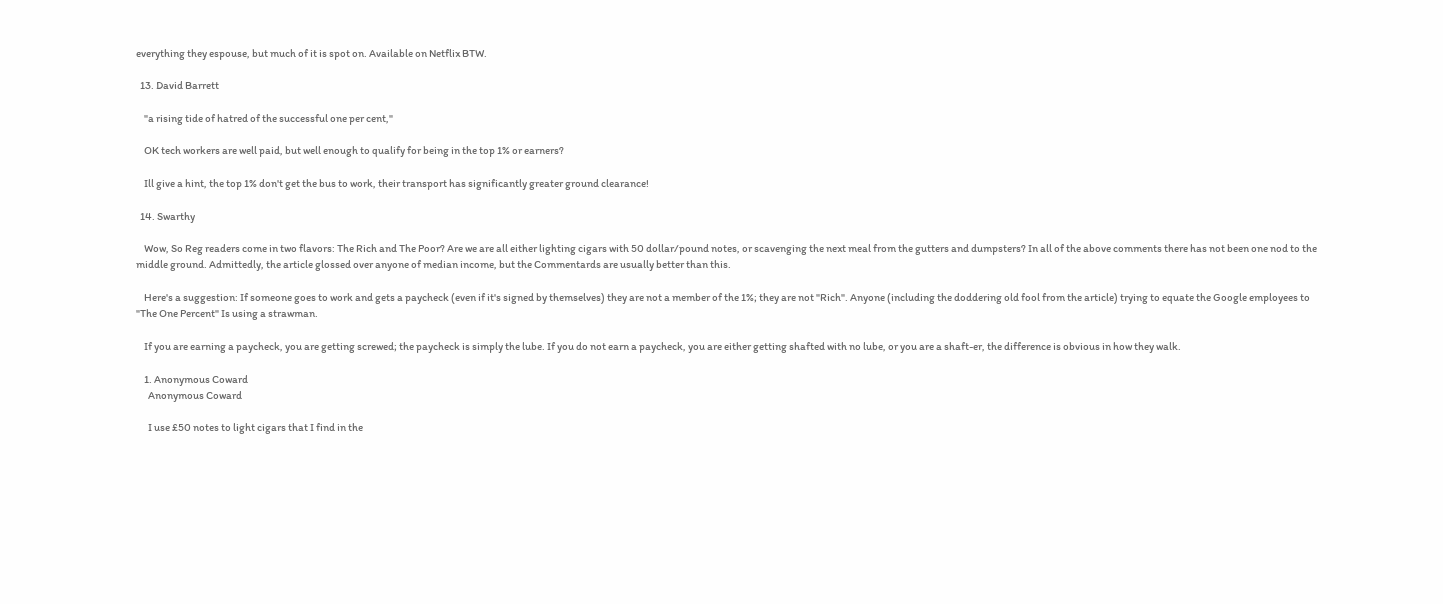everything they espouse, but much of it is spot on. Available on Netflix BTW.

  13. David Barrett

    "a rising tide of hatred of the successful one per cent,"

    OK tech workers are well paid, but well enough to qualify for being in the top 1% or earners?

    Ill give a hint, the top 1% don't get the bus to work, their transport has significantly greater ground clearance!

  14. Swarthy

    Wow, So Reg readers come in two flavors: The Rich and The Poor? Are we are all either lighting cigars with 50 dollar/pound notes, or scavenging the next meal from the gutters and dumpsters? In all of the above comments there has not been one nod to the middle ground. Admittedly, the article glossed over anyone of median income, but the Commentards are usually better than this.

    Here's a suggestion: If someone goes to work and gets a paycheck (even if it's signed by themselves) they are not a member of the 1%; they are not "Rich". Anyone (including the doddering old fool from the article) trying to equate the Google employees to "The One Percent" Is using a strawman.

    If you are earning a paycheck, you are getting screwed; the paycheck is simply the lube. If you do not earn a paycheck, you are either getting shafted with no lube, or you are a shaft-er, the difference is obvious in how they walk.

    1. Anonymous Coward
      Anonymous Coward

      I use £50 notes to light cigars that I find in the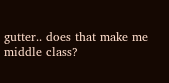gutter.. does that make me middle class?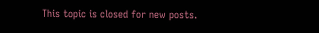This topic is closed for new posts.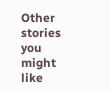Other stories you might like